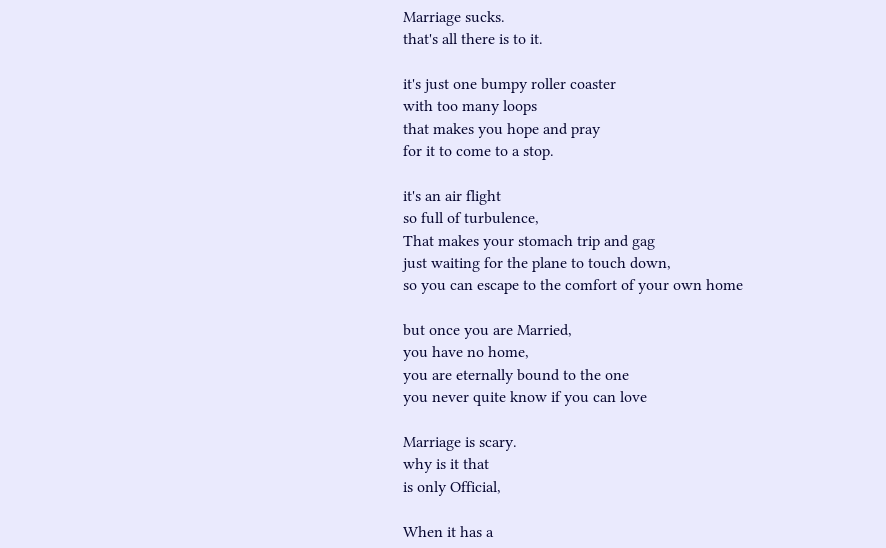Marriage sucks.
that's all there is to it.

it's just one bumpy roller coaster
with too many loops
that makes you hope and pray
for it to come to a stop.

it's an air flight
so full of turbulence,
That makes your stomach trip and gag
just waiting for the plane to touch down,
so you can escape to the comfort of your own home

but once you are Married,
you have no home,
you are eternally bound to the one
you never quite know if you can love

Marriage is scary.
why is it that
is only Official,

When it has a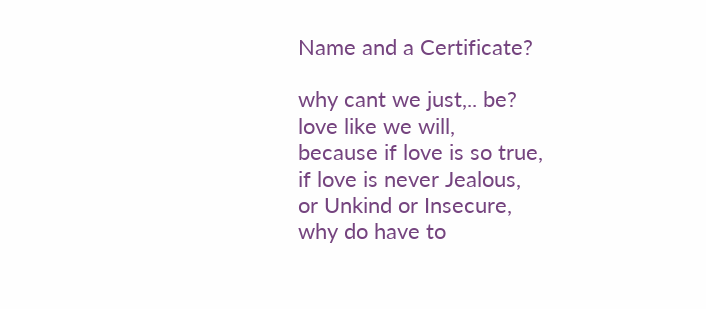Name and a Certificate?

why cant we just,.. be?
love like we will,
because if love is so true,
if love is never Jealous,
or Unkind or Insecure,
why do have to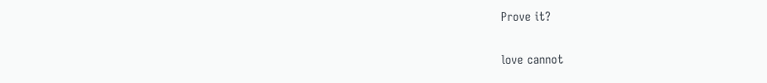Prove it?

love cannot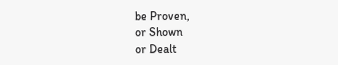be Proven,
or Shown
or Dealt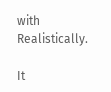with Realistically.

It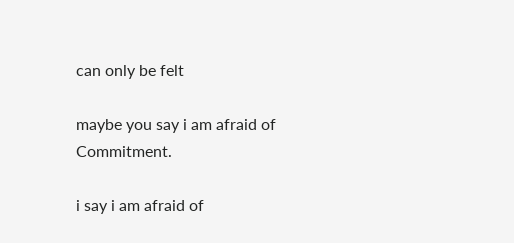can only be felt

maybe you say i am afraid of Commitment.

i say i am afraid of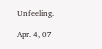Unfeeling.

Apr. 4, 07